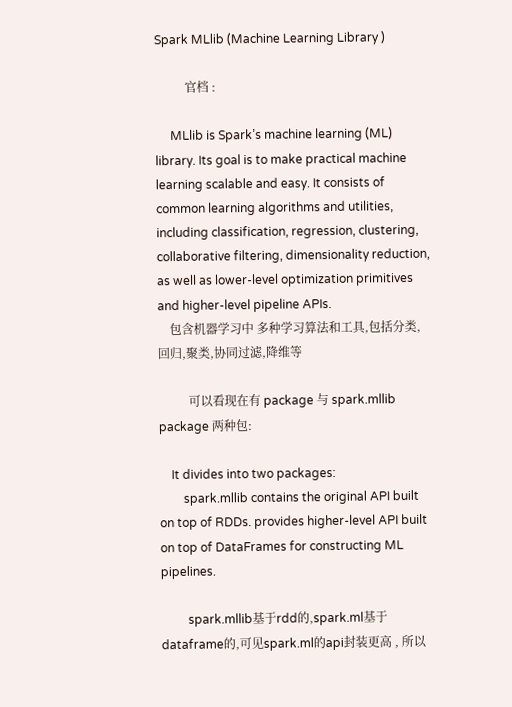Spark MLlib (Machine Learning Library )

          官档 :

     MLlib is Spark’s machine learning (ML) library. Its goal is to make practical machine learning scalable and easy. It consists of common learning algorithms and utilities, including classification, regression, clustering, collaborative filtering, dimensionality reduction, as well as lower-level optimization primitives and higher-level pipeline APIs.
    包含机器学习中 多种学习算法和工具,包括分类,回归,聚类,协同过滤,降维等

          可以看现在有 package 与 spark.mllib package 两种包:

    It divides into two packages:
        spark.mllib contains the original API built on top of RDDs. provides higher-level API built on top of DataFrames for constructing ML pipelines.

         spark.mllib基于rdd的,spark.ml基于dataframe的,可见spark.ml的api封装更高 , 所以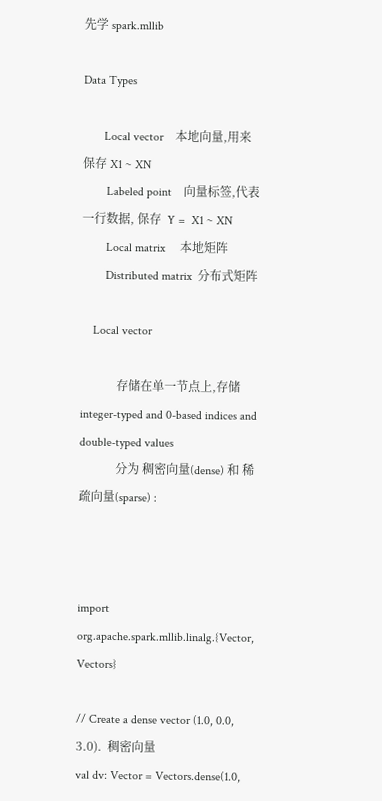先学 spark.mllib

Data Types

       Local vector    本地向量,用来保存 X1 ~ XN
        Labeled point    向量标签,代表一行数据, 保存  Y =  X1 ~ XN
        Local matrix     本地矩阵
        Distributed matrix  分布式矩阵

    Local vector

            存储在单一节点上,存储  integer-typed and 0-based indices and double-typed values
            分为 稠密向量(dense) 和 稀疏向量(sparse) :



import org.apache.spark.mllib.linalg.{Vector, Vectors}

// Create a dense vector (1.0, 0.0, 3.0).  稠密向量
val dv: Vector = Vectors.dense(1.0,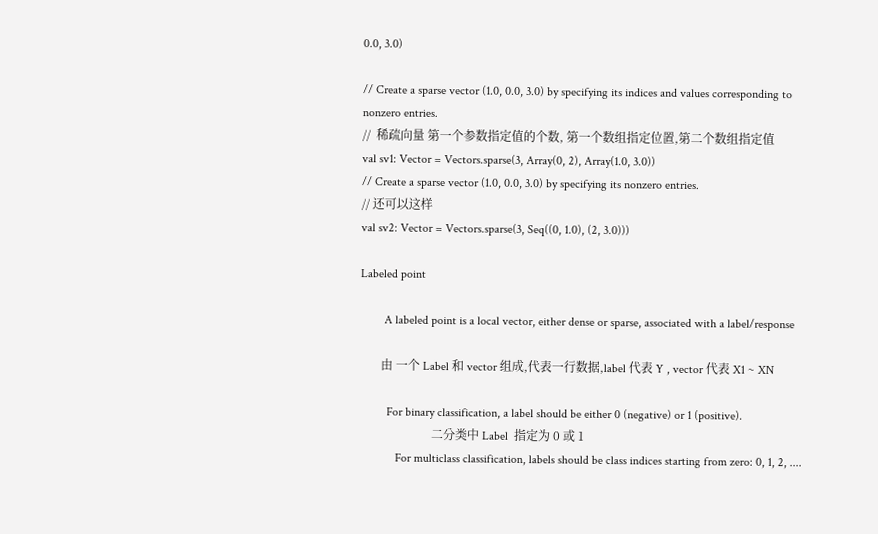0.0, 3.0)

// Create a sparse vector (1.0, 0.0, 3.0) by specifying its indices and values corresponding to nonzero entries.
//  稀疏向量 第一个参数指定值的个数, 第一个数组指定位置,第二个数组指定值
val sv1: Vector = Vectors.sparse(3, Array(0, 2), Array(1.0, 3.0))
// Create a sparse vector (1.0, 0.0, 3.0) by specifying its nonzero entries.
// 还可以这样
val sv2: Vector = Vectors.sparse(3, Seq((0, 1.0), (2, 3.0)))

Labeled point

        A labeled point is a local vector, either dense or sparse, associated with a label/response

       由 一个 Label 和 vector 组成,代表一行数据,label 代表 Y , vector 代表 X1 ~ XN

         For binary classification, a label should be either 0 (negative) or 1 (positive).
                        二分类中 Label  指定为 0 或 1
            For multiclass classification, labels should be class indices starting from zero: 0, 1, 2, ....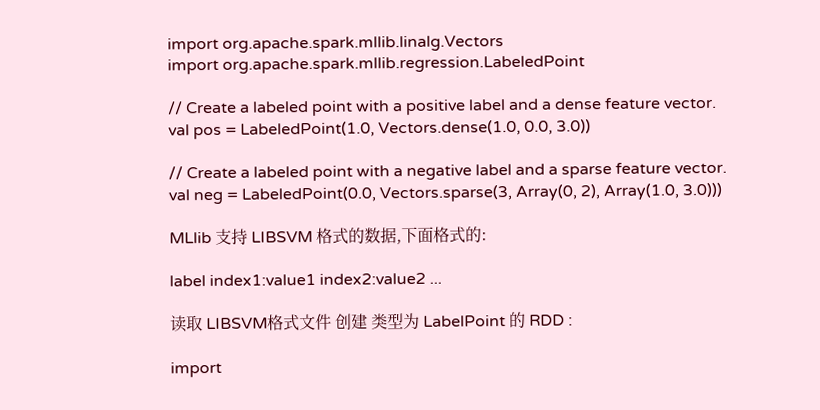import org.apache.spark.mllib.linalg.Vectors
import org.apache.spark.mllib.regression.LabeledPoint

// Create a labeled point with a positive label and a dense feature vector.
val pos = LabeledPoint(1.0, Vectors.dense(1.0, 0.0, 3.0))

// Create a labeled point with a negative label and a sparse feature vector.
val neg = LabeledPoint(0.0, Vectors.sparse(3, Array(0, 2), Array(1.0, 3.0)))

MLlib 支持 LIBSVM 格式的数据,下面格式的:

label index1:value1 index2:value2 ...

读取 LIBSVM格式文件 创建 类型为 LabelPoint 的 RDD :

import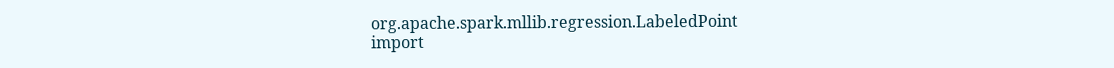org.apache.spark.mllib.regression.LabeledPoint
import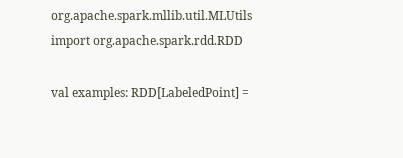org.apache.spark.mllib.util.MLUtils
import org.apache.spark.rdd.RDD

val examples: RDD[LabeledPoint] =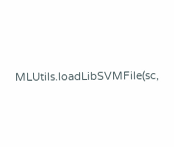MLUtils.loadLibSVMFile(sc,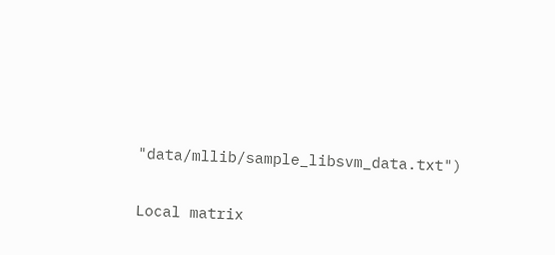"data/mllib/sample_libsvm_data.txt")

Local matrix